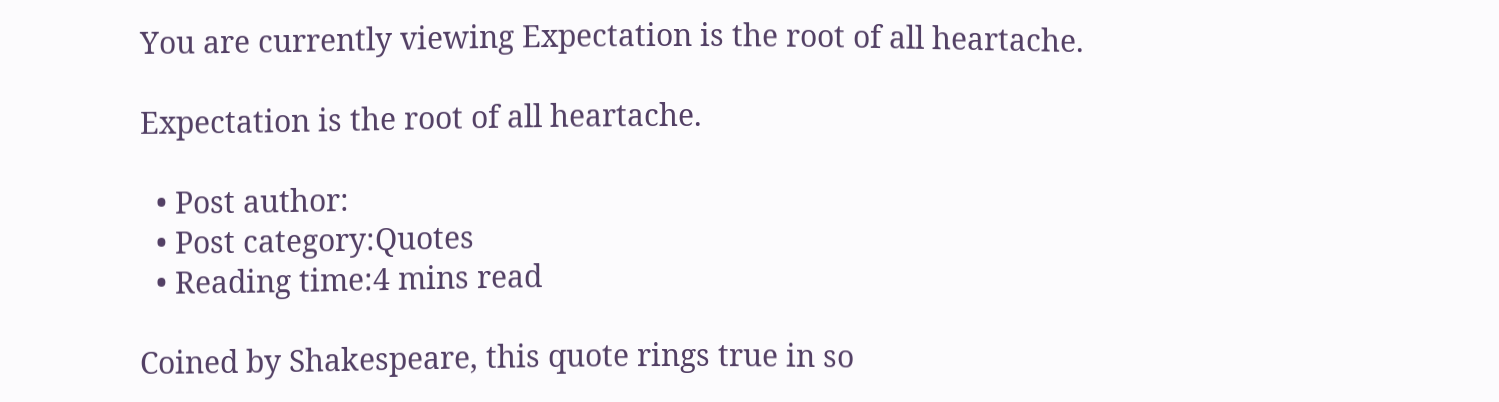You are currently viewing Expectation is the root of all heartache.

Expectation is the root of all heartache.

  • Post author:
  • Post category:Quotes
  • Reading time:4 mins read

Coined by Shakespeare, this quote rings true in so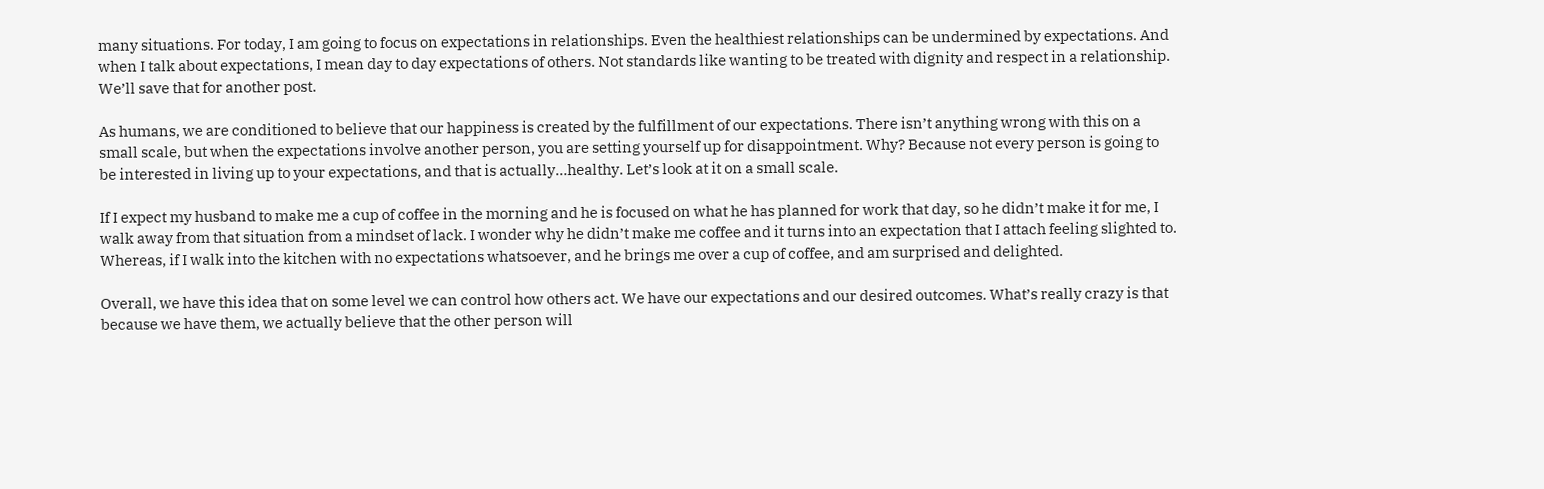many situations. For today, I am going to focus on expectations in relationships. Even the healthiest relationships can be undermined by expectations. And when I talk about expectations, I mean day to day expectations of others. Not standards like wanting to be treated with dignity and respect in a relationship. We’ll save that for another post.

As humans, we are conditioned to believe that our happiness is created by the fulfillment of our expectations. There isn’t anything wrong with this on a small scale, but when the expectations involve another person, you are setting yourself up for disappointment. Why? Because not every person is going to be interested in living up to your expectations, and that is actually…healthy. Let’s look at it on a small scale.

If I expect my husband to make me a cup of coffee in the morning and he is focused on what he has planned for work that day, so he didn’t make it for me, I walk away from that situation from a mindset of lack. I wonder why he didn’t make me coffee and it turns into an expectation that I attach feeling slighted to. Whereas, if I walk into the kitchen with no expectations whatsoever, and he brings me over a cup of coffee, and am surprised and delighted.

Overall, we have this idea that on some level we can control how others act. We have our expectations and our desired outcomes. What’s really crazy is that because we have them, we actually believe that the other person will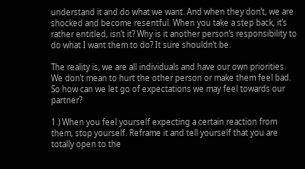understand it and do what we want. And when they don’t, we are shocked and become resentful. When you take a step back, it’s rather entitled, isn’t it? Why is it another person’s responsibility to do what I want them to do? It sure shouldn’t be.

The reality is, we are all individuals and have our own priorities. We don’t mean to hurt the other person or make them feel bad. So how can we let go of expectations we may feel towards our partner?

1.) When you feel yourself expecting a certain reaction from them, stop yourself. Reframe it and tell yourself that you are totally open to the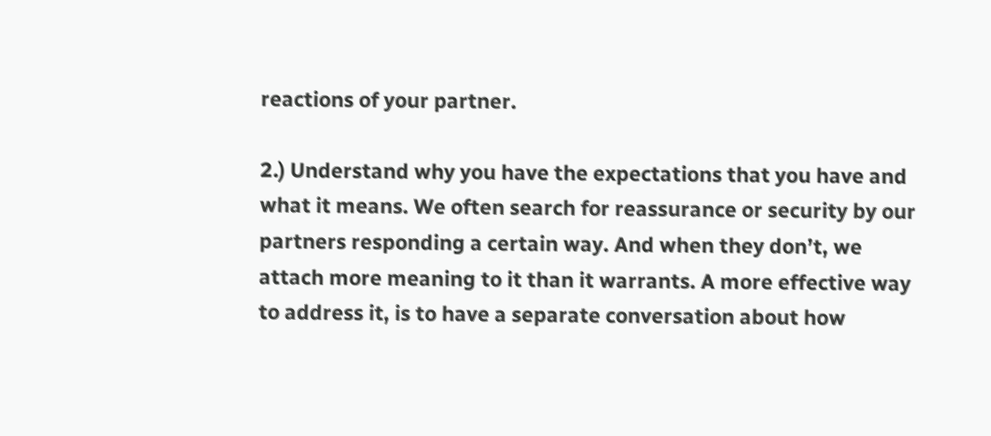reactions of your partner.

2.) Understand why you have the expectations that you have and what it means. We often search for reassurance or security by our partners responding a certain way. And when they don’t, we attach more meaning to it than it warrants. A more effective way to address it, is to have a separate conversation about how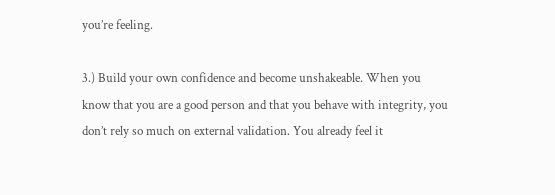you’re feeling.

3.) Build your own confidence and become unshakeable. When you know that you are a good person and that you behave with integrity, you don’t rely so much on external validation. You already feel it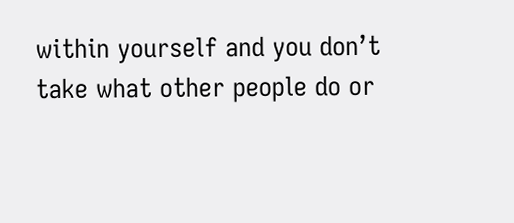within yourself and you don’t take what other people do or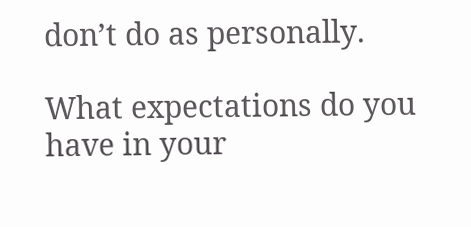don’t do as personally.

What expectations do you have in your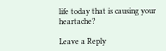life today that is causing your heartache?

Leave a Reply